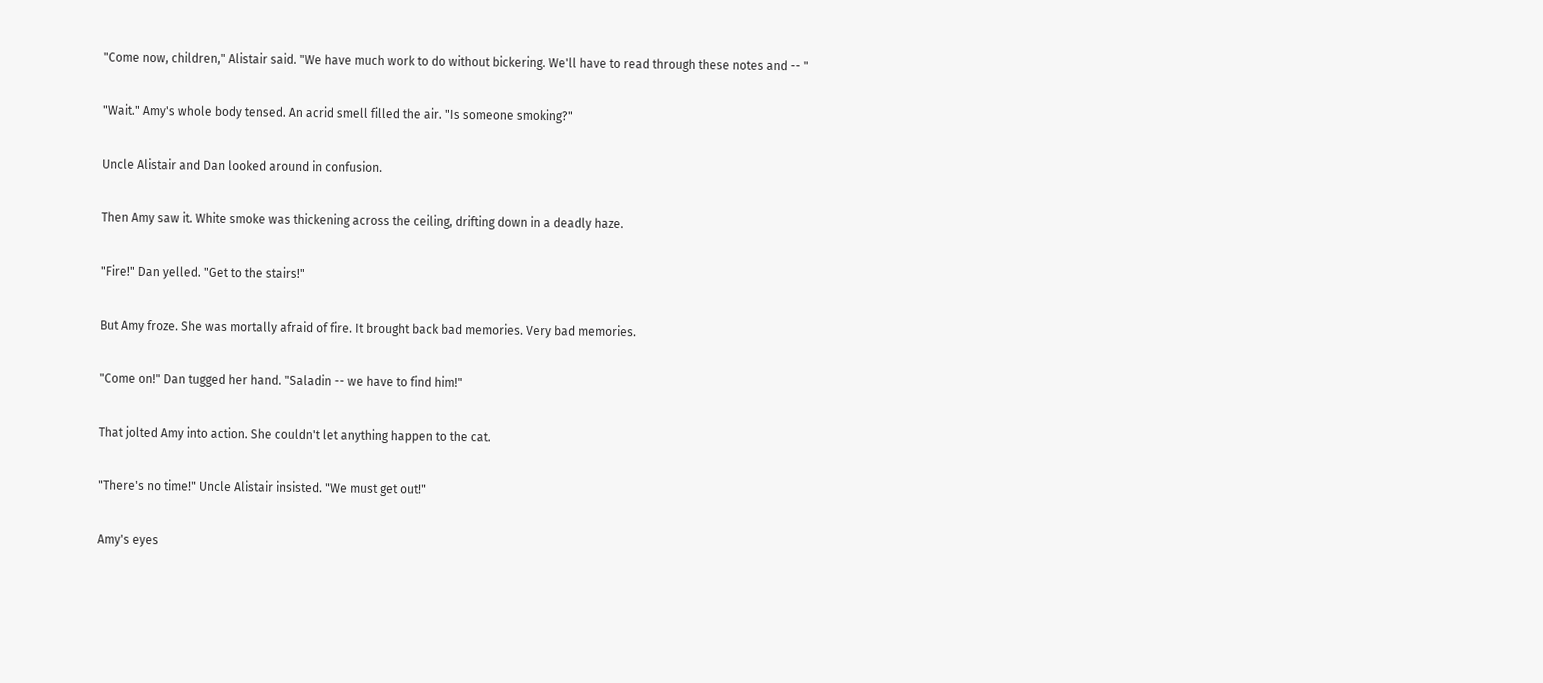"Come now, children," Alistair said. "We have much work to do without bickering. We'll have to read through these notes and -- "

"Wait." Amy's whole body tensed. An acrid smell filled the air. "Is someone smoking?"

Uncle Alistair and Dan looked around in confusion.

Then Amy saw it. White smoke was thickening across the ceiling, drifting down in a deadly haze.

"Fire!" Dan yelled. "Get to the stairs!"

But Amy froze. She was mortally afraid of fire. It brought back bad memories. Very bad memories.

"Come on!" Dan tugged her hand. "Saladin -- we have to find him!"

That jolted Amy into action. She couldn't let anything happen to the cat.

"There's no time!" Uncle Alistair insisted. "We must get out!"

Amy's eyes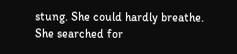stung. She could hardly breathe. She searched for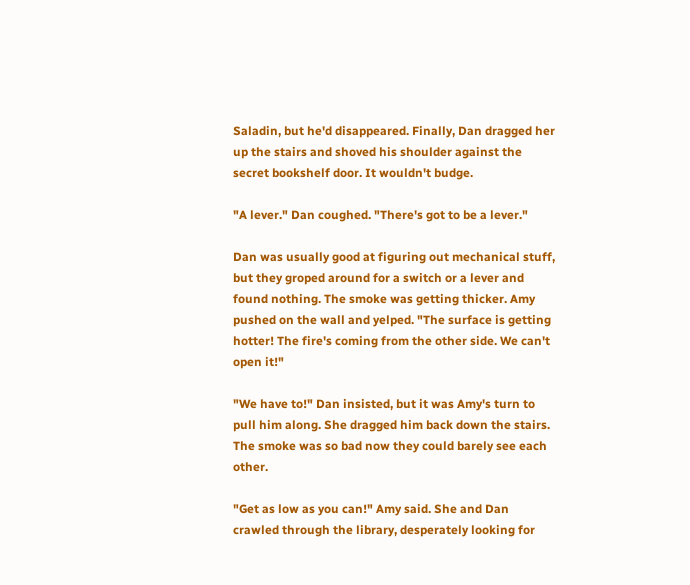Saladin, but he'd disappeared. Finally, Dan dragged her up the stairs and shoved his shoulder against the secret bookshelf door. It wouldn't budge.

"A lever." Dan coughed. "There's got to be a lever."

Dan was usually good at figuring out mechanical stuff, but they groped around for a switch or a lever and found nothing. The smoke was getting thicker. Amy pushed on the wall and yelped. "The surface is getting hotter! The fire's coming from the other side. We can't open it!"

"We have to!" Dan insisted, but it was Amy's turn to pull him along. She dragged him back down the stairs. The smoke was so bad now they could barely see each other.

"Get as low as you can!" Amy said. She and Dan crawled through the library, desperately looking for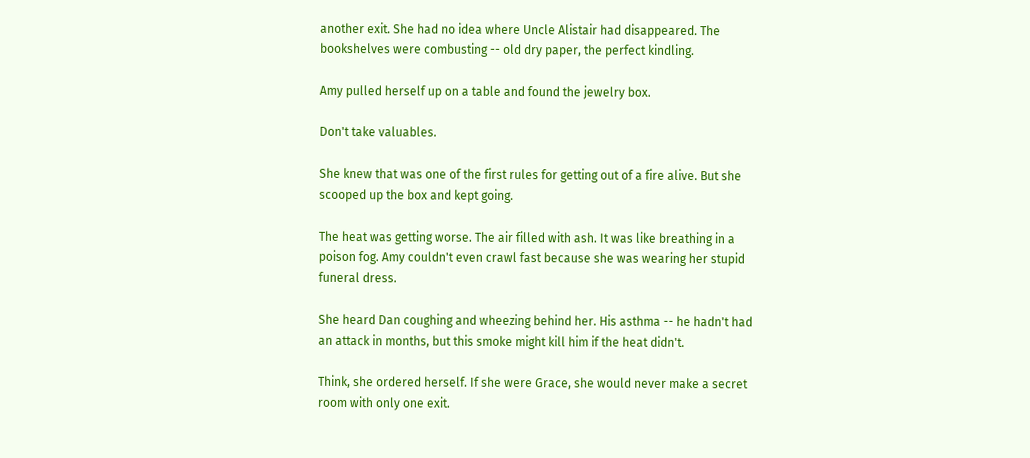another exit. She had no idea where Uncle Alistair had disappeared. The bookshelves were combusting -- old dry paper, the perfect kindling.

Amy pulled herself up on a table and found the jewelry box.

Don't take valuables.

She knew that was one of the first rules for getting out of a fire alive. But she scooped up the box and kept going.

The heat was getting worse. The air filled with ash. It was like breathing in a poison fog. Amy couldn't even crawl fast because she was wearing her stupid funeral dress.

She heard Dan coughing and wheezing behind her. His asthma -- he hadn't had an attack in months, but this smoke might kill him if the heat didn't.

Think, she ordered herself. If she were Grace, she would never make a secret room with only one exit.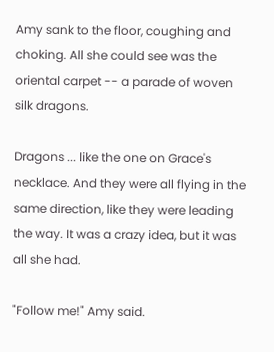Amy sank to the floor, coughing and choking. All she could see was the oriental carpet -- a parade of woven silk dragons.

Dragons ... like the one on Grace's necklace. And they were all flying in the same direction, like they were leading the way. It was a crazy idea, but it was all she had.

"Follow me!" Amy said.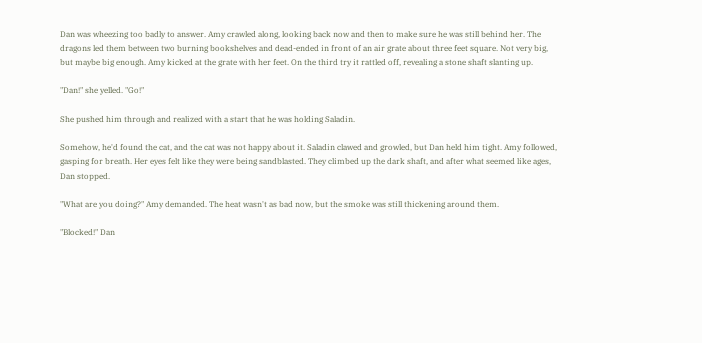Dan was wheezing too badly to answer. Amy crawled along, looking back now and then to make sure he was still behind her. The dragons led them between two burning bookshelves and dead-ended in front of an air grate about three feet square. Not very big, but maybe big enough. Amy kicked at the grate with her feet. On the third try it rattled off, revealing a stone shaft slanting up.

"Dan!" she yelled. "Go!"

She pushed him through and realized with a start that he was holding Saladin.

Somehow, he'd found the cat, and the cat was not happy about it. Saladin clawed and growled, but Dan held him tight. Amy followed, gasping for breath. Her eyes felt like they were being sandblasted. They climbed up the dark shaft, and after what seemed like ages, Dan stopped.

"What are you doing?" Amy demanded. The heat wasn't as bad now, but the smoke was still thickening around them.

"Blocked!" Dan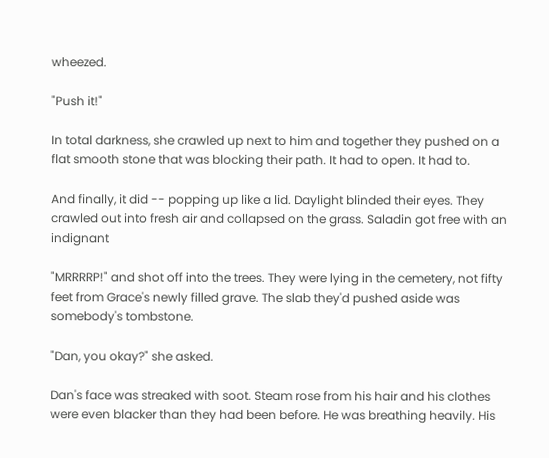wheezed.

"Push it!"

In total darkness, she crawled up next to him and together they pushed on a flat smooth stone that was blocking their path. It had to open. It had to.

And finally, it did -- popping up like a lid. Daylight blinded their eyes. They crawled out into fresh air and collapsed on the grass. Saladin got free with an indignant

"MRRRRP!" and shot off into the trees. They were lying in the cemetery, not fifty feet from Grace's newly filled grave. The slab they'd pushed aside was somebody's tombstone.

"Dan, you okay?" she asked.

Dan's face was streaked with soot. Steam rose from his hair and his clothes were even blacker than they had been before. He was breathing heavily. His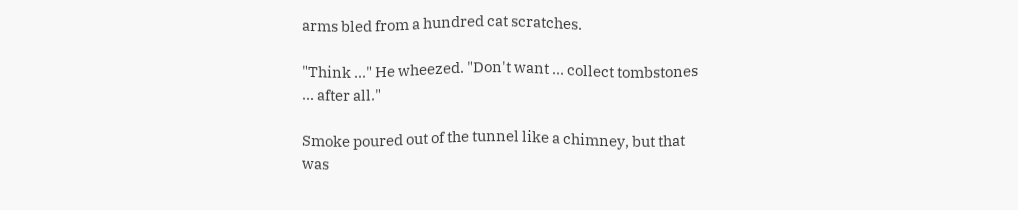arms bled from a hundred cat scratches.

"Think ..." He wheezed. "Don't want ... collect tombstones ... after all."

Smoke poured out of the tunnel like a chimney, but that was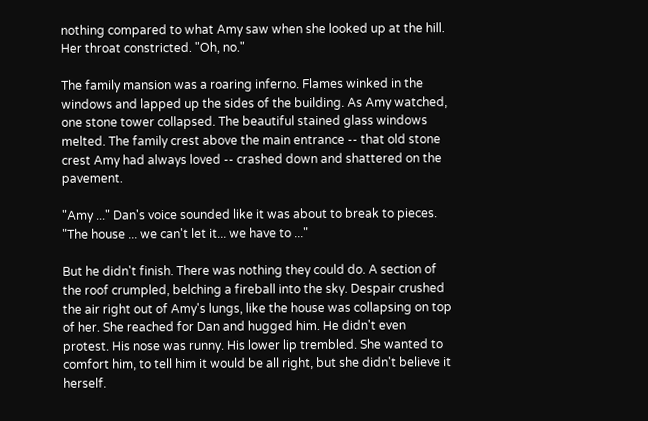nothing compared to what Amy saw when she looked up at the hill. Her throat constricted. "Oh, no."

The family mansion was a roaring inferno. Flames winked in the windows and lapped up the sides of the building. As Amy watched, one stone tower collapsed. The beautiful stained glass windows melted. The family crest above the main entrance -- that old stone crest Amy had always loved -- crashed down and shattered on the pavement.

"Amy ..." Dan's voice sounded like it was about to break to pieces. "The house ... we can't let it... we have to ..."

But he didn't finish. There was nothing they could do. A section of the roof crumpled, belching a fireball into the sky. Despair crushed the air right out of Amy's lungs, like the house was collapsing on top of her. She reached for Dan and hugged him. He didn't even protest. His nose was runny. His lower lip trembled. She wanted to comfort him, to tell him it would be all right, but she didn't believe it herself.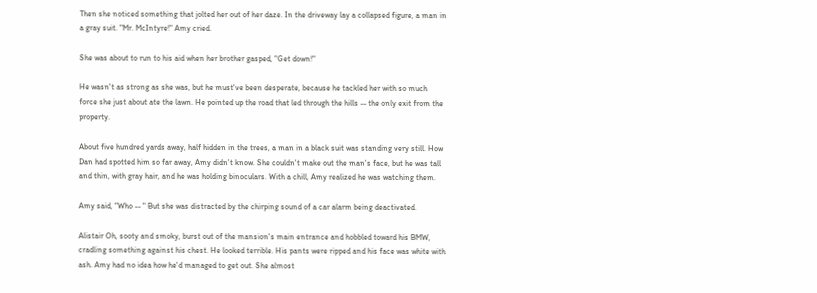Then she noticed something that jolted her out of her daze. In the driveway lay a collapsed figure, a man in a gray suit. "Mr. McIntyre!" Amy cried.

She was about to run to his aid when her brother gasped, "Get down!"

He wasn't as strong as she was, but he must've been desperate, because he tackled her with so much force she just about ate the lawn. He pointed up the road that led through the hills -- the only exit from the property.

About five hundred yards away, half hidden in the trees, a man in a black suit was standing very still. How Dan had spotted him so far away, Amy didn't know. She couldn't make out the man's face, but he was tall and thin, with gray hair, and he was holding binoculars. With a chill, Amy realized he was watching them.

Amy said, "Who -- " But she was distracted by the chirping sound of a car alarm being deactivated.

Alistair Oh, sooty and smoky, burst out of the mansion's main entrance and hobbled toward his BMW, cradling something against his chest. He looked terrible. His pants were ripped and his face was white with ash. Amy had no idea how he'd managed to get out. She almost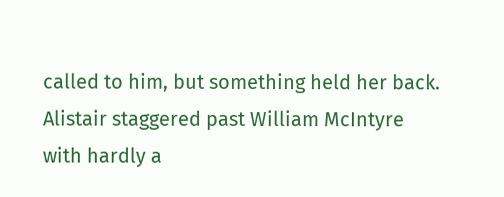called to him, but something held her back. Alistair staggered past William McIntyre with hardly a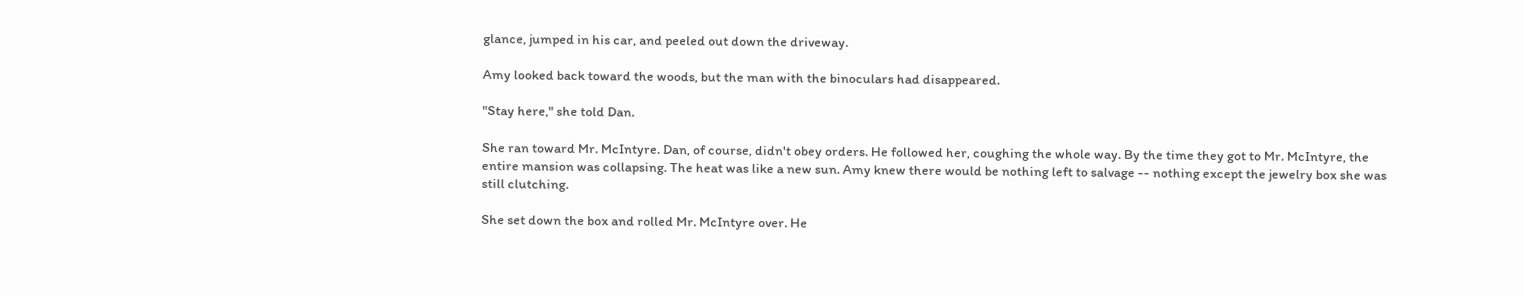glance, jumped in his car, and peeled out down the driveway.

Amy looked back toward the woods, but the man with the binoculars had disappeared.

"Stay here," she told Dan.

She ran toward Mr. McIntyre. Dan, of course, didn't obey orders. He followed her, coughing the whole way. By the time they got to Mr. McIntyre, the entire mansion was collapsing. The heat was like a new sun. Amy knew there would be nothing left to salvage -- nothing except the jewelry box she was still clutching.

She set down the box and rolled Mr. McIntyre over. He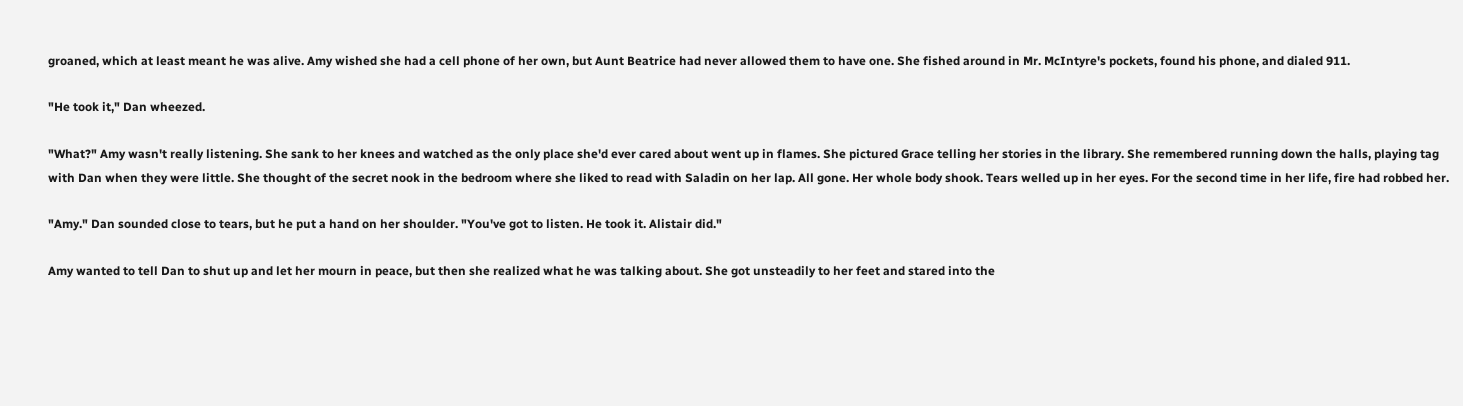groaned, which at least meant he was alive. Amy wished she had a cell phone of her own, but Aunt Beatrice had never allowed them to have one. She fished around in Mr. McIntyre's pockets, found his phone, and dialed 911.

"He took it," Dan wheezed.

"What?" Amy wasn't really listening. She sank to her knees and watched as the only place she'd ever cared about went up in flames. She pictured Grace telling her stories in the library. She remembered running down the halls, playing tag with Dan when they were little. She thought of the secret nook in the bedroom where she liked to read with Saladin on her lap. All gone. Her whole body shook. Tears welled up in her eyes. For the second time in her life, fire had robbed her.

"Amy." Dan sounded close to tears, but he put a hand on her shoulder. "You've got to listen. He took it. Alistair did."

Amy wanted to tell Dan to shut up and let her mourn in peace, but then she realized what he was talking about. She got unsteadily to her feet and stared into the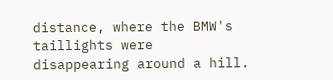distance, where the BMW's taillights were disappearing around a hill.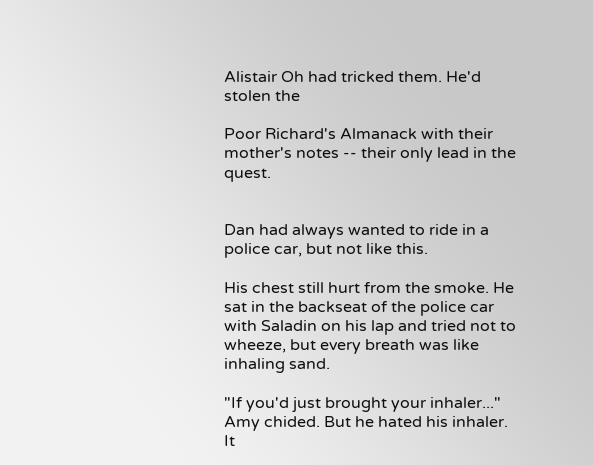Alistair Oh had tricked them. He'd stolen the

Poor Richard's Almanack with their mother's notes -- their only lead in the quest.


Dan had always wanted to ride in a police car, but not like this.

His chest still hurt from the smoke. He sat in the backseat of the police car with Saladin on his lap and tried not to wheeze, but every breath was like inhaling sand.

"If you'd just brought your inhaler..." Amy chided. But he hated his inhaler. It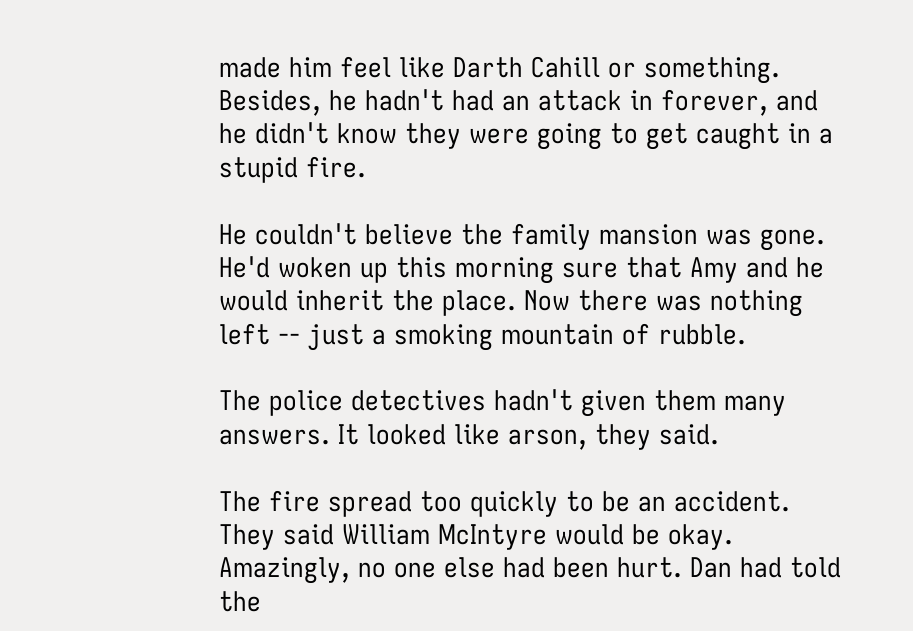made him feel like Darth Cahill or something. Besides, he hadn't had an attack in forever, and he didn't know they were going to get caught in a stupid fire.

He couldn't believe the family mansion was gone. He'd woken up this morning sure that Amy and he would inherit the place. Now there was nothing left -- just a smoking mountain of rubble.

The police detectives hadn't given them many answers. It looked like arson, they said.

The fire spread too quickly to be an accident. They said William McIntyre would be okay. Amazingly, no one else had been hurt. Dan had told the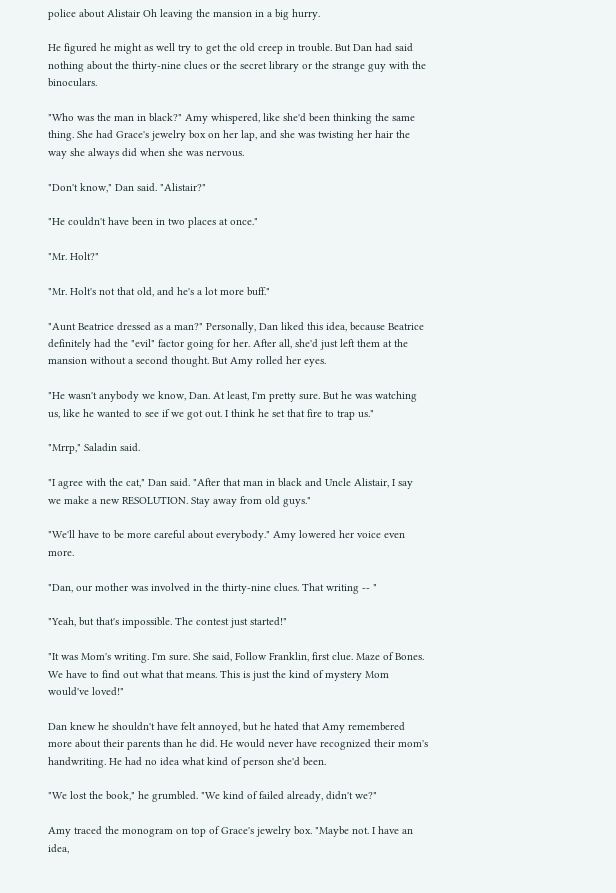police about Alistair Oh leaving the mansion in a big hurry.

He figured he might as well try to get the old creep in trouble. But Dan had said nothing about the thirty-nine clues or the secret library or the strange guy with the binoculars.

"Who was the man in black?" Amy whispered, like she'd been thinking the same thing. She had Grace's jewelry box on her lap, and she was twisting her hair the way she always did when she was nervous.

"Don't know," Dan said. "Alistair?"

"He couldn't have been in two places at once."

"Mr. Holt?"

"Mr. Holt's not that old, and he's a lot more buff."

"Aunt Beatrice dressed as a man?" Personally, Dan liked this idea, because Beatrice definitely had the "evil" factor going for her. After all, she'd just left them at the mansion without a second thought. But Amy rolled her eyes.

"He wasn't anybody we know, Dan. At least, I'm pretty sure. But he was watching us, like he wanted to see if we got out. I think he set that fire to trap us."

"Mrrp," Saladin said.

"I agree with the cat," Dan said. "After that man in black and Uncle Alistair, I say we make a new RESOLUTION. Stay away from old guys."

"We'll have to be more careful about everybody." Amy lowered her voice even more.

"Dan, our mother was involved in the thirty-nine clues. That writing -- "

"Yeah, but that's impossible. The contest just started!"

"It was Mom's writing. I'm sure. She said, Follow Franklin, first clue. Maze of Bones. We have to find out what that means. This is just the kind of mystery Mom would've loved!"

Dan knew he shouldn't have felt annoyed, but he hated that Amy remembered more about their parents than he did. He would never have recognized their mom's handwriting. He had no idea what kind of person she'd been.

"We lost the book," he grumbled. "We kind of failed already, didn't we?"

Amy traced the monogram on top of Grace's jewelry box. "Maybe not. I have an idea,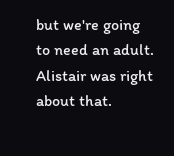but we're going to need an adult. Alistair was right about that.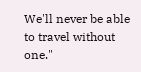We'll never be able to travel without one."